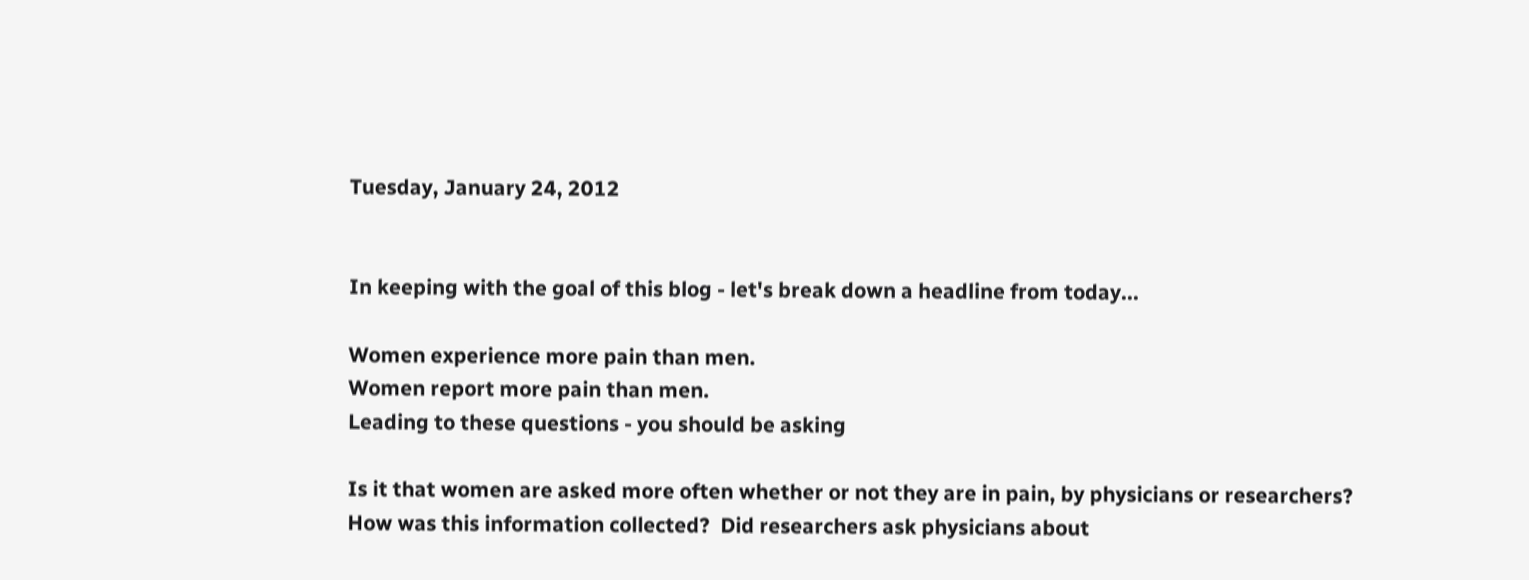Tuesday, January 24, 2012


In keeping with the goal of this blog - let's break down a headline from today...

Women experience more pain than men.
Women report more pain than men.
Leading to these questions - you should be asking

Is it that women are asked more often whether or not they are in pain, by physicians or researchers?
How was this information collected?  Did researchers ask physicians about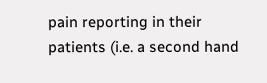pain reporting in their patients (i.e. a second hand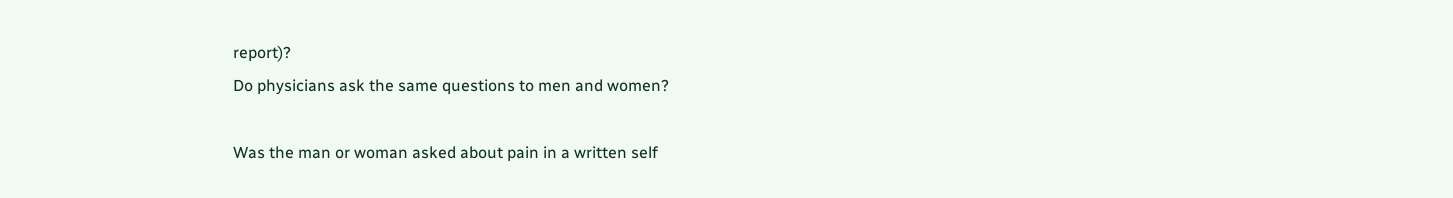report)?
Do physicians ask the same questions to men and women?

Was the man or woman asked about pain in a written self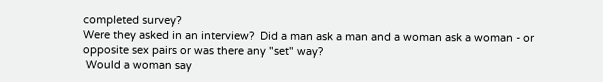completed survey?
Were they asked in an interview?  Did a man ask a man and a woman ask a woman - or opposite sex pairs or was there any "set" way?
 Would a woman say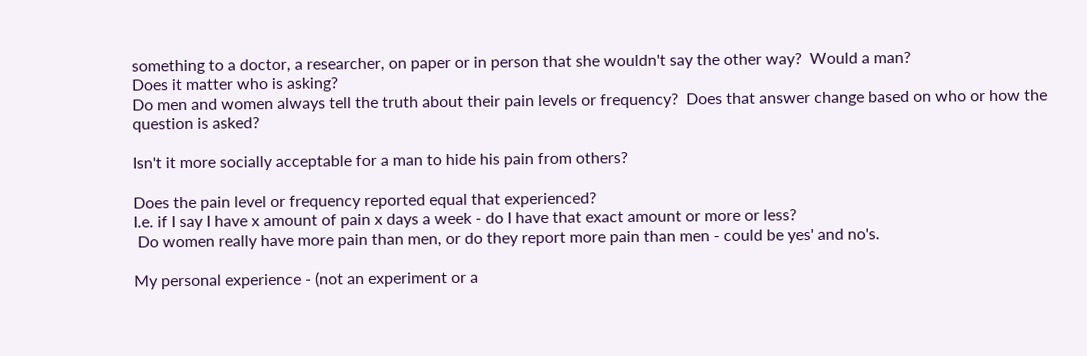something to a doctor, a researcher, on paper or in person that she wouldn't say the other way?  Would a man?
Does it matter who is asking?
Do men and women always tell the truth about their pain levels or frequency?  Does that answer change based on who or how the question is asked?

Isn't it more socially acceptable for a man to hide his pain from others?

Does the pain level or frequency reported equal that experienced?
I.e. if I say I have x amount of pain x days a week - do I have that exact amount or more or less?
 Do women really have more pain than men, or do they report more pain than men - could be yes' and no's.

My personal experience - (not an experiment or a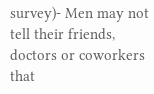survey)- Men may not tell their friends, doctors or coworkers that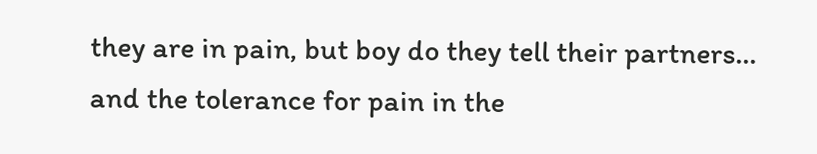they are in pain, but boy do they tell their partners... and the tolerance for pain in the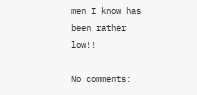men I know has been rather low!!

No comments: